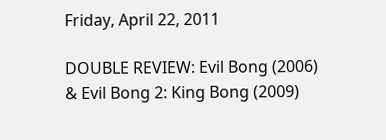Friday, April 22, 2011

DOUBLE REVIEW: Evil Bong (2006) & Evil Bong 2: King Bong (2009)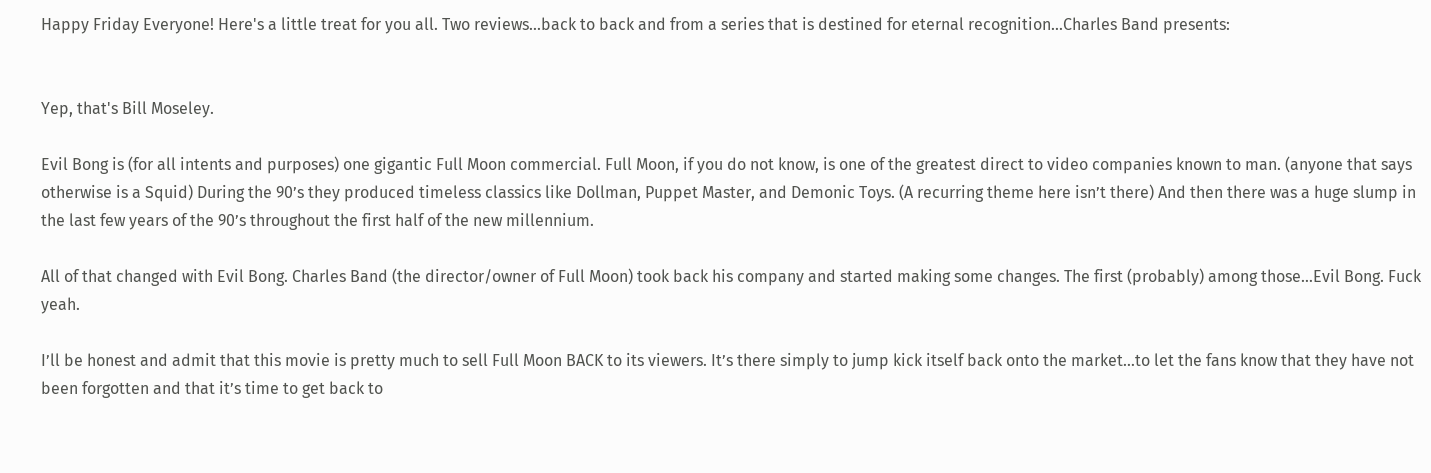Happy Friday Everyone! Here's a little treat for you all. Two reviews...back to back and from a series that is destined for eternal recognition...Charles Band presents:


Yep, that's Bill Moseley.

Evil Bong is (for all intents and purposes) one gigantic Full Moon commercial. Full Moon, if you do not know, is one of the greatest direct to video companies known to man. (anyone that says otherwise is a Squid) During the 90’s they produced timeless classics like Dollman, Puppet Master, and Demonic Toys. (A recurring theme here isn’t there) And then there was a huge slump in the last few years of the 90’s throughout the first half of the new millennium.

All of that changed with Evil Bong. Charles Band (the director/owner of Full Moon) took back his company and started making some changes. The first (probably) among those…Evil Bong. Fuck yeah.

I’ll be honest and admit that this movie is pretty much to sell Full Moon BACK to its viewers. It’s there simply to jump kick itself back onto the market…to let the fans know that they have not been forgotten and that it’s time to get back to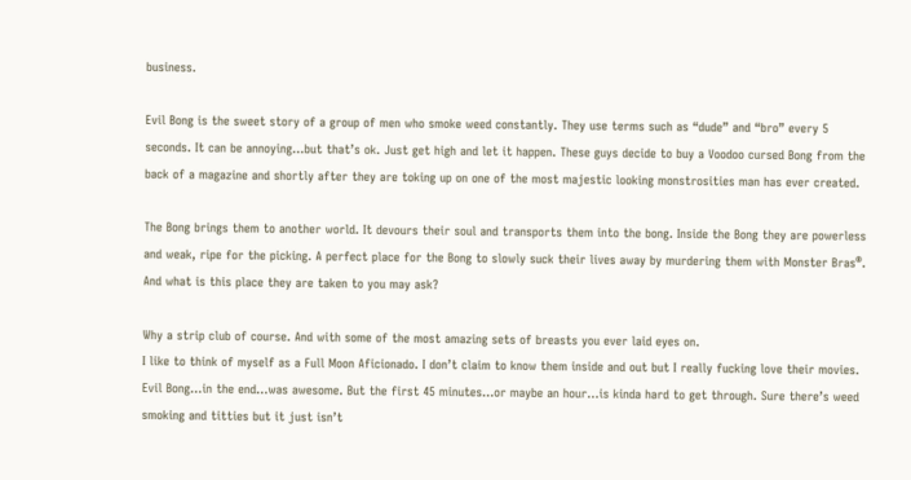business.

Evil Bong is the sweet story of a group of men who smoke weed constantly. They use terms such as “dude” and “bro” every 5 seconds. It can be annoying…but that’s ok. Just get high and let it happen. These guys decide to buy a Voodoo cursed Bong from the back of a magazine and shortly after they are toking up on one of the most majestic looking monstrosities man has ever created.

The Bong brings them to another world. It devours their soul and transports them into the bong. Inside the Bong they are powerless and weak, ripe for the picking. A perfect place for the Bong to slowly suck their lives away by murdering them with Monster Bras®. And what is this place they are taken to you may ask?

Why a strip club of course. And with some of the most amazing sets of breasts you ever laid eyes on.
I like to think of myself as a Full Moon Aficionado. I don’t claim to know them inside and out but I really fucking love their movies. Evil Bong…in the end…was awesome. But the first 45 minutes…or maybe an hour…is kinda hard to get through. Sure there’s weed smoking and titties but it just isn’t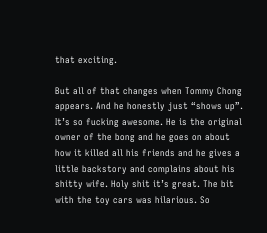that exciting.

But all of that changes when Tommy Chong appears. And he honestly just “shows up”. It’s so fucking awesome. He is the original owner of the bong and he goes on about how it killed all his friends and he gives a little backstory and complains about his shitty wife. Holy shit it’s great. The bit with the toy cars was hilarious. So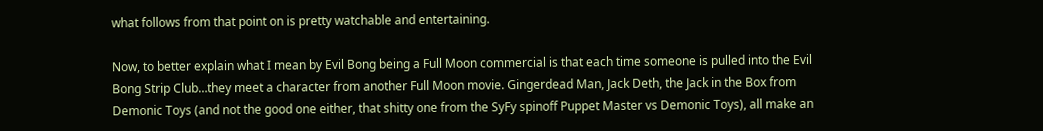what follows from that point on is pretty watchable and entertaining.

Now, to better explain what I mean by Evil Bong being a Full Moon commercial is that each time someone is pulled into the Evil Bong Strip Club…they meet a character from another Full Moon movie. Gingerdead Man, Jack Deth, the Jack in the Box from Demonic Toys (and not the good one either, that shitty one from the SyFy spinoff Puppet Master vs Demonic Toys), all make an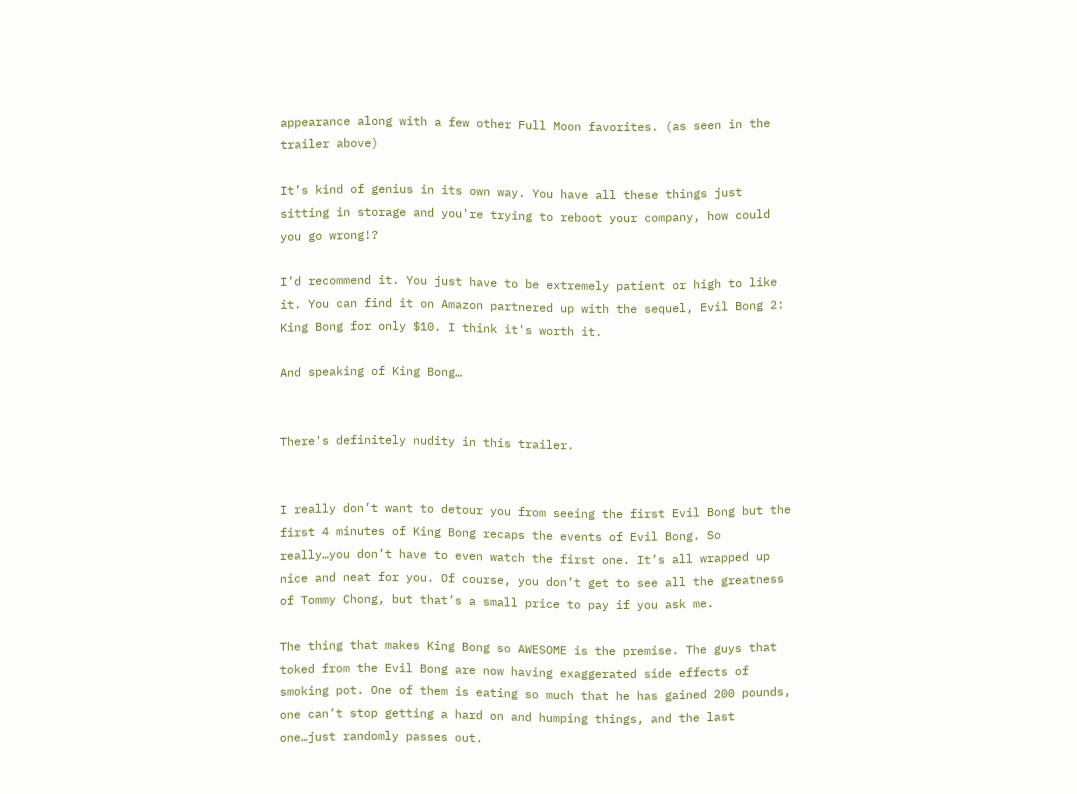appearance along with a few other Full Moon favorites. (as seen in the trailer above)

It’s kind of genius in its own way. You have all these things just sitting in storage and you're trying to reboot your company, how could you go wrong!?

I’d recommend it. You just have to be extremely patient or high to like it. You can find it on Amazon partnered up with the sequel, Evil Bong 2: King Bong for only $10. I think it's worth it.

And speaking of King Bong…


There's definitely nudity in this trailer.


I really don’t want to detour you from seeing the first Evil Bong but the first 4 minutes of King Bong recaps the events of Evil Bong. So really…you don’t have to even watch the first one. It’s all wrapped up nice and neat for you. Of course, you don’t get to see all the greatness of Tommy Chong, but that’s a small price to pay if you ask me.

The thing that makes King Bong so AWESOME is the premise. The guys that toked from the Evil Bong are now having exaggerated side effects of smoking pot. One of them is eating so much that he has gained 200 pounds, one can’t stop getting a hard on and humping things, and the last one…just randomly passes out.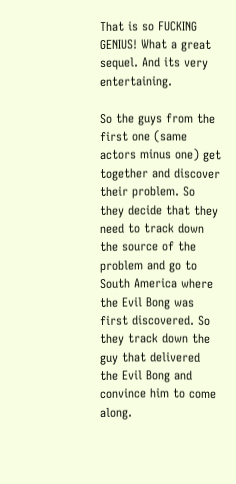That is so FUCKING GENIUS! What a great sequel. And its very entertaining.

So the guys from the first one (same actors minus one) get together and discover their problem. So they decide that they need to track down the source of the problem and go to South America where the Evil Bong was first discovered. So they track down the guy that delivered the Evil Bong and convince him to come along.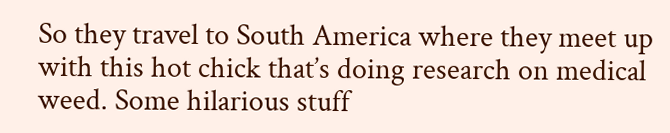So they travel to South America where they meet up with this hot chick that’s doing research on medical weed. Some hilarious stuff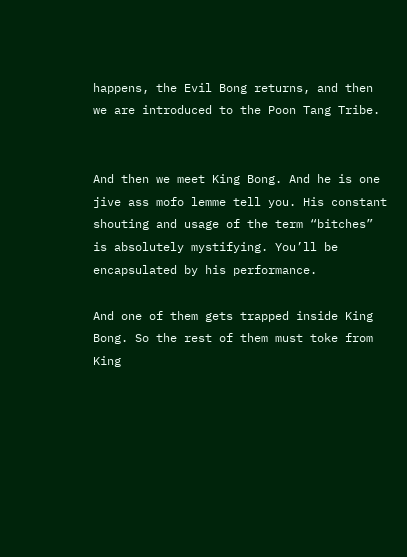happens, the Evil Bong returns, and then we are introduced to the Poon Tang Tribe.


And then we meet King Bong. And he is one jive ass mofo lemme tell you. His constant shouting and usage of the term “bitches” is absolutely mystifying. You’ll be encapsulated by his performance.

And one of them gets trapped inside King Bong. So the rest of them must toke from King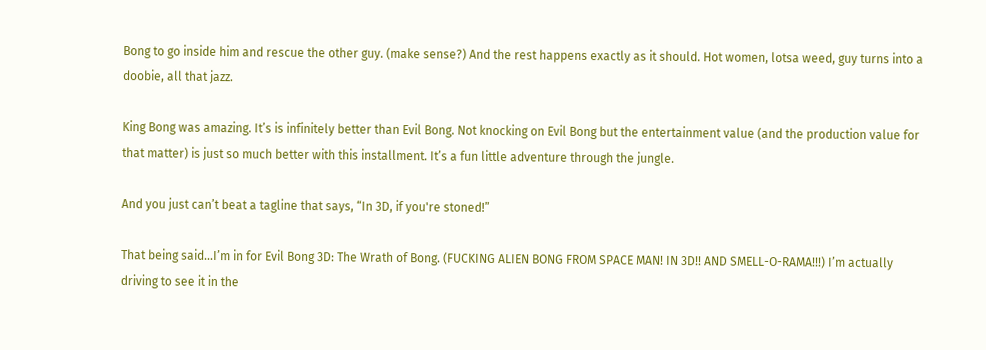Bong to go inside him and rescue the other guy. (make sense?) And the rest happens exactly as it should. Hot women, lotsa weed, guy turns into a doobie, all that jazz.

King Bong was amazing. It’s is infinitely better than Evil Bong. Not knocking on Evil Bong but the entertainment value (and the production value for that matter) is just so much better with this installment. It’s a fun little adventure through the jungle.

And you just can’t beat a tagline that says, “In 3D, if you're stoned!”

That being said…I’m in for Evil Bong 3D: The Wrath of Bong. (FUCKING ALIEN BONG FROM SPACE MAN! IN 3D!! AND SMELL-O-RAMA!!!) I’m actually driving to see it in the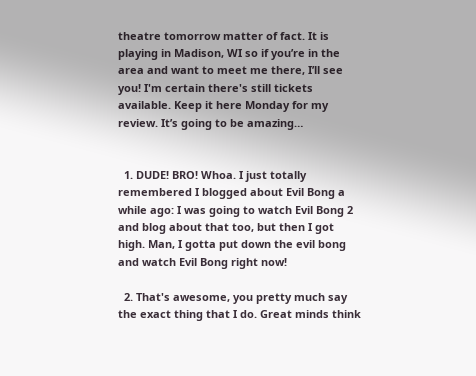theatre tomorrow matter of fact. It is playing in Madison, WI so if you’re in the area and want to meet me there, I’ll see you! I'm certain there's still tickets available. Keep it here Monday for my review. It’s going to be amazing…


  1. DUDE! BRO! Whoa. I just totally remembered I blogged about Evil Bong a while ago: I was going to watch Evil Bong 2 and blog about that too, but then I got high. Man, I gotta put down the evil bong and watch Evil Bong right now!

  2. That's awesome, you pretty much say the exact thing that I do. Great minds think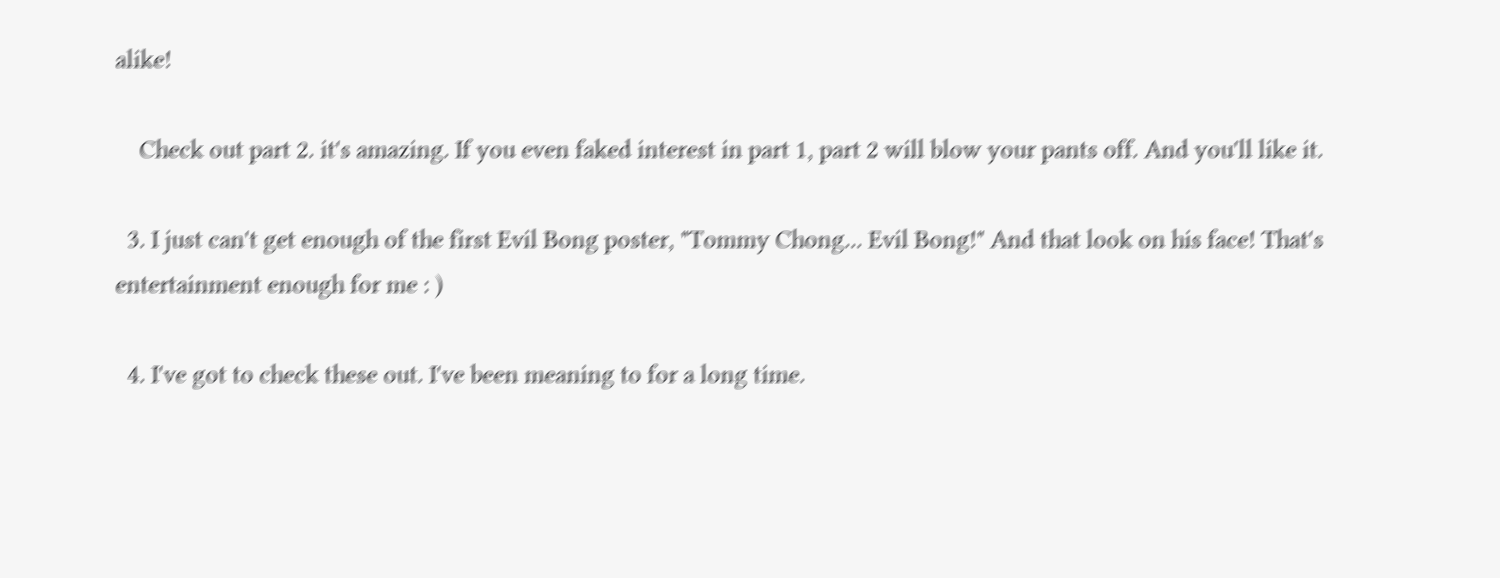alike!

    Check out part 2. it's amazing. If you even faked interest in part 1, part 2 will blow your pants off. And you'll like it.

  3. I just can't get enough of the first Evil Bong poster, "Tommy Chong... Evil Bong!" And that look on his face! That's entertainment enough for me : )

  4. I've got to check these out. I've been meaning to for a long time.